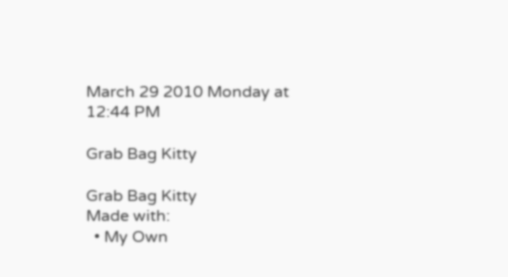March 29 2010 Monday at 12:44 PM

Grab Bag Kitty

Grab Bag Kitty
Made with:
  • My Own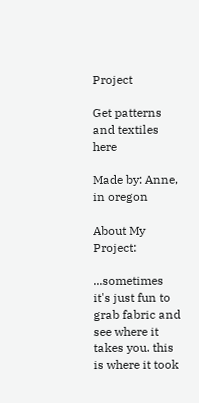Project

Get patterns and textiles here

Made by: Anne, in oregon

About My Project:

...sometimes it's just fun to grab fabric and see where it takes you. this is where it took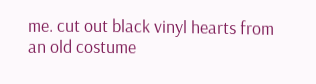me. cut out black vinyl hearts from an old costume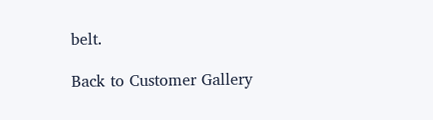belt.

Back to Customer Gallery